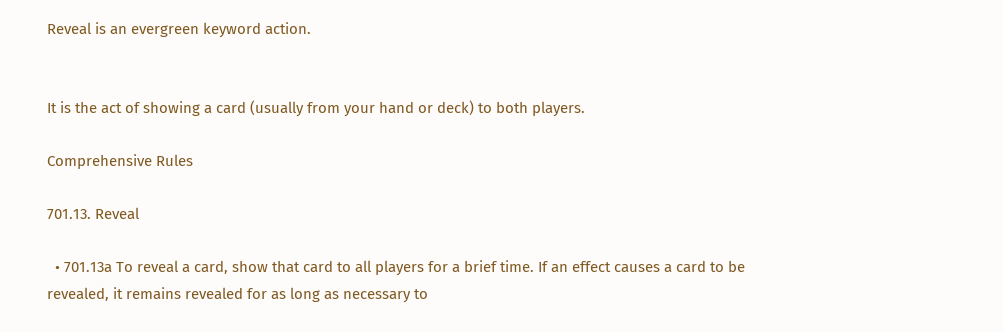Reveal is an evergreen keyword action.


It is the act of showing a card (usually from your hand or deck) to both players.

Comprehensive Rules

701.13. Reveal

  • 701.13a To reveal a card, show that card to all players for a brief time. If an effect causes a card to be revealed, it remains revealed for as long as necessary to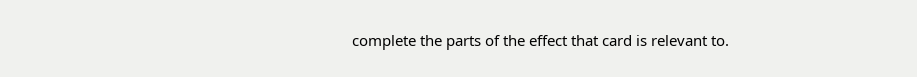complete the parts of the effect that card is relevant to.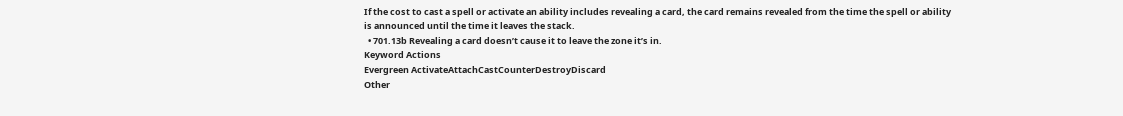If the cost to cast a spell or activate an ability includes revealing a card, the card remains revealed from the time the spell or ability is announced until the time it leaves the stack.
  • 701.13b Revealing a card doesn’t cause it to leave the zone it’s in.
Keyword Actions
Evergreen ActivateAttachCastCounterDestroyDiscard
Other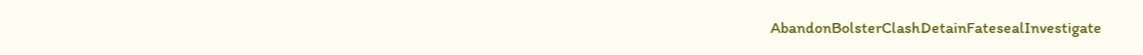AbandonBolsterClashDetainFatesealInvestigate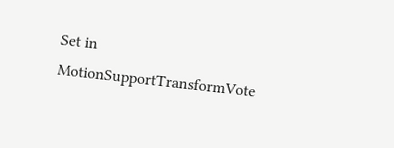Set in MotionSupportTransformVote